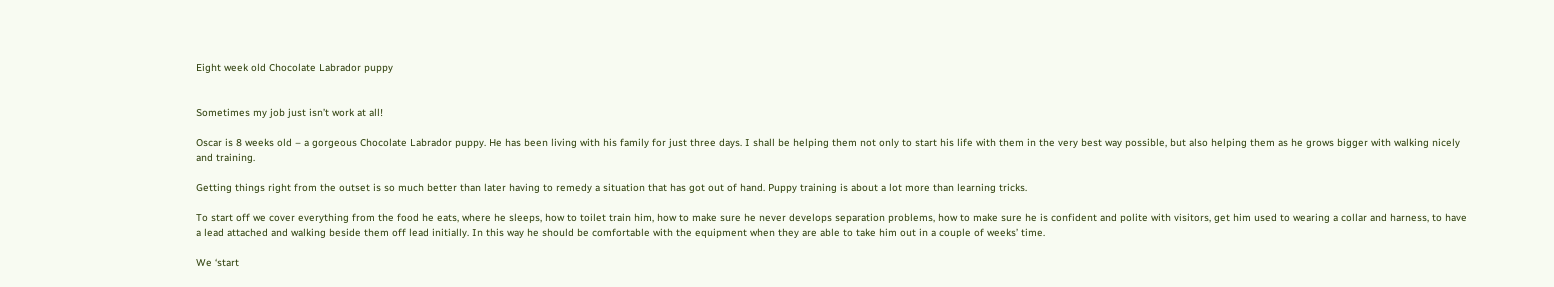Eight week old Chocolate Labrador puppy


Sometimes my job just isn’t work at all!

Oscar is 8 weeks old – a gorgeous Chocolate Labrador puppy. He has been living with his family for just three days. I shall be helping them not only to start his life with them in the very best way possible, but also helping them as he grows bigger with walking nicely and training.

Getting things right from the outset is so much better than later having to remedy a situation that has got out of hand. Puppy training is about a lot more than learning tricks.

To start off we cover everything from the food he eats, where he sleeps, how to toilet train him, how to make sure he never develops separation problems, how to make sure he is confident and polite with visitors, get him used to wearing a collar and harness, to have a lead attached and walking beside them off lead initially. In this way he should be comfortable with the equipment when they are able to take him out in a couple of weeks’ time.

We ‘start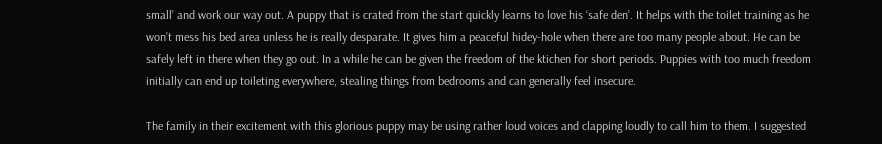small’ and work our way out. A puppy that is crated from the start quickly learns to love his ‘safe den’. It helps with the toilet training as he won’t mess his bed area unless he is really desparate. It gives him a peaceful hidey-hole when there are too many people about. He can be safely left in there when they go out. In a while he can be given the freedom of the ktichen for short periods. Puppies with too much freedom initially can end up toileting everywhere, stealing things from bedrooms and can generally feel insecure.

The family in their excitement with this glorious puppy may be using rather loud voices and clapping loudly to call him to them. I suggested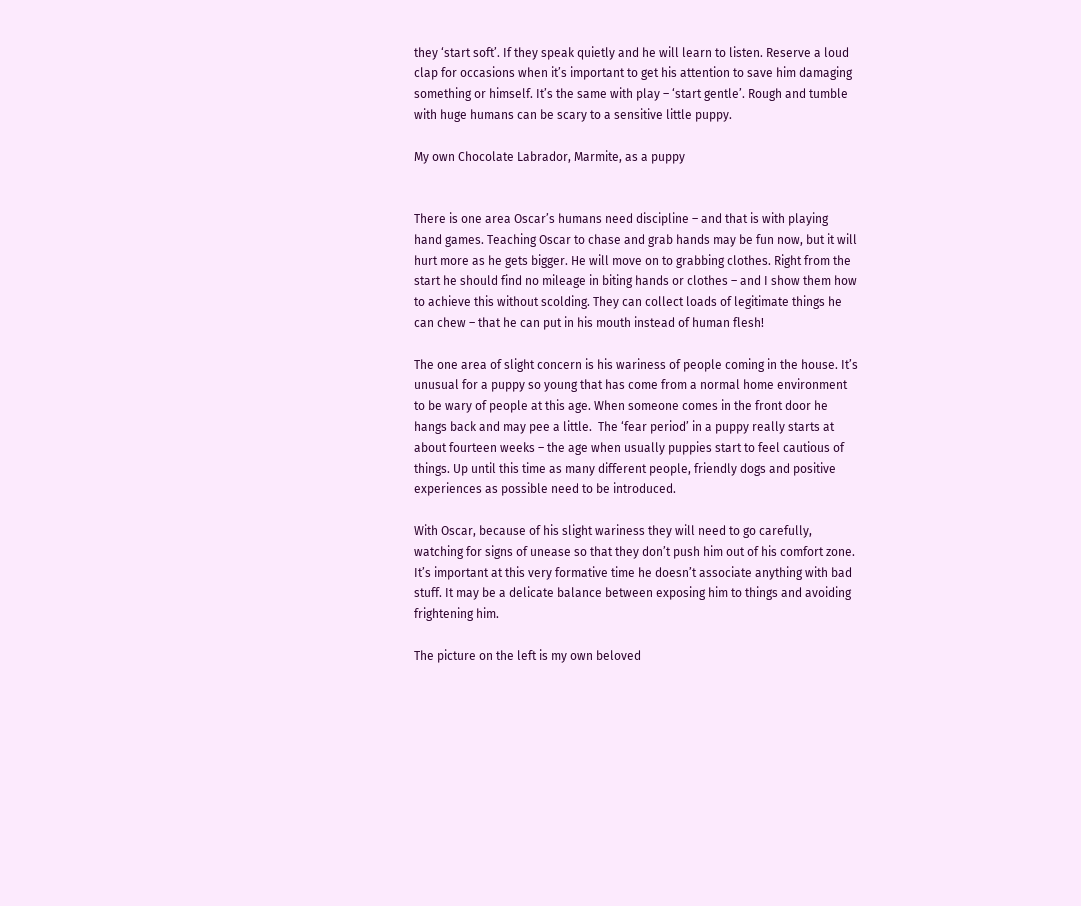they ‘start soft’. If they speak quietly and he will learn to listen. Reserve a loud clap for occasions when it’s important to get his attention to save him damaging something or himself. It’s the same with play – ‘start gentle’. Rough and tumble with huge humans can be scary to a sensitive little puppy.

My own Chocolate Labrador, Marmite, as a puppy


There is one area Oscar’s humans need discipline – and that is with playing hand games. Teaching Oscar to chase and grab hands may be fun now, but it will hurt more as he gets bigger. He will move on to grabbing clothes. Right from the start he should find no mileage in biting hands or clothes – and I show them how to achieve this without scolding. They can collect loads of legitimate things he can chew – that he can put in his mouth instead of human flesh!

The one area of slight concern is his wariness of people coming in the house. It’s unusual for a puppy so young that has come from a normal home environment to be wary of people at this age. When someone comes in the front door he hangs back and may pee a little.  The ‘fear period’ in a puppy really starts at about fourteen weeks – the age when usually puppies start to feel cautious of things. Up until this time as many different people, friendly dogs and positive experiences as possible need to be introduced.

With Oscar, because of his slight wariness they will need to go carefully, watching for signs of unease so that they don’t push him out of his comfort zone. It’s important at this very formative time he doesn’t associate anything with bad stuff. It may be a delicate balance between exposing him to things and avoiding frightening him.

The picture on the left is my own beloved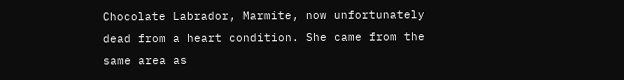Chocolate Labrador, Marmite, now unfortunately dead from a heart condition. She came from the same area as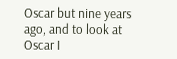Oscar but nine years ago, and to look at Oscar I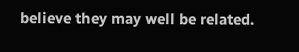believe they may well be related.